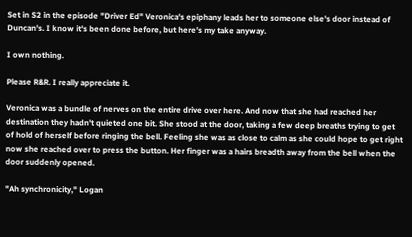Set in S2 in the episode "Driver Ed" Veronica's epiphany leads her to someone else's door instead of Duncan's. I know it's been done before, but here's my take anyway.

I own nothing.

Please R&R. I really appreciate it.

Veronica was a bundle of nerves on the entire drive over here. And now that she had reached her destination they hadn't quieted one bit. She stood at the door, taking a few deep breaths trying to get of hold of herself before ringing the bell. Feeling she was as close to calm as she could hope to get right now she reached over to press the button. Her finger was a hairs breadth away from the bell when the door suddenly opened.

"Ah synchronicity," Logan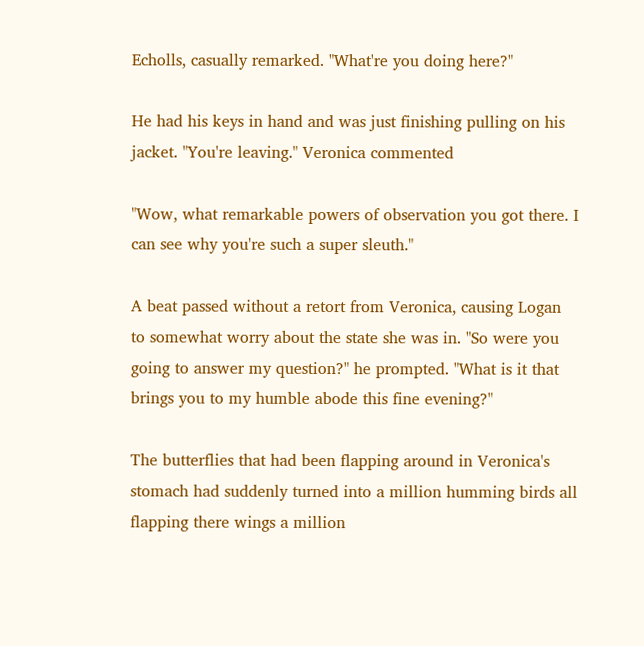Echolls, casually remarked. "What're you doing here?"

He had his keys in hand and was just finishing pulling on his jacket. "You're leaving." Veronica commented

"Wow, what remarkable powers of observation you got there. I can see why you're such a super sleuth."

A beat passed without a retort from Veronica, causing Logan to somewhat worry about the state she was in. "So were you going to answer my question?" he prompted. "What is it that brings you to my humble abode this fine evening?"

The butterflies that had been flapping around in Veronica's stomach had suddenly turned into a million humming birds all flapping there wings a million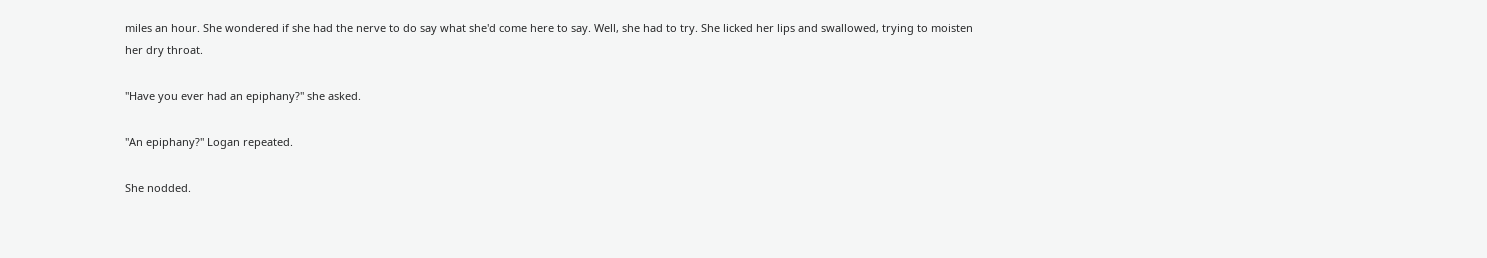miles an hour. She wondered if she had the nerve to do say what she'd come here to say. Well, she had to try. She licked her lips and swallowed, trying to moisten her dry throat.

"Have you ever had an epiphany?" she asked.

"An epiphany?" Logan repeated.

She nodded.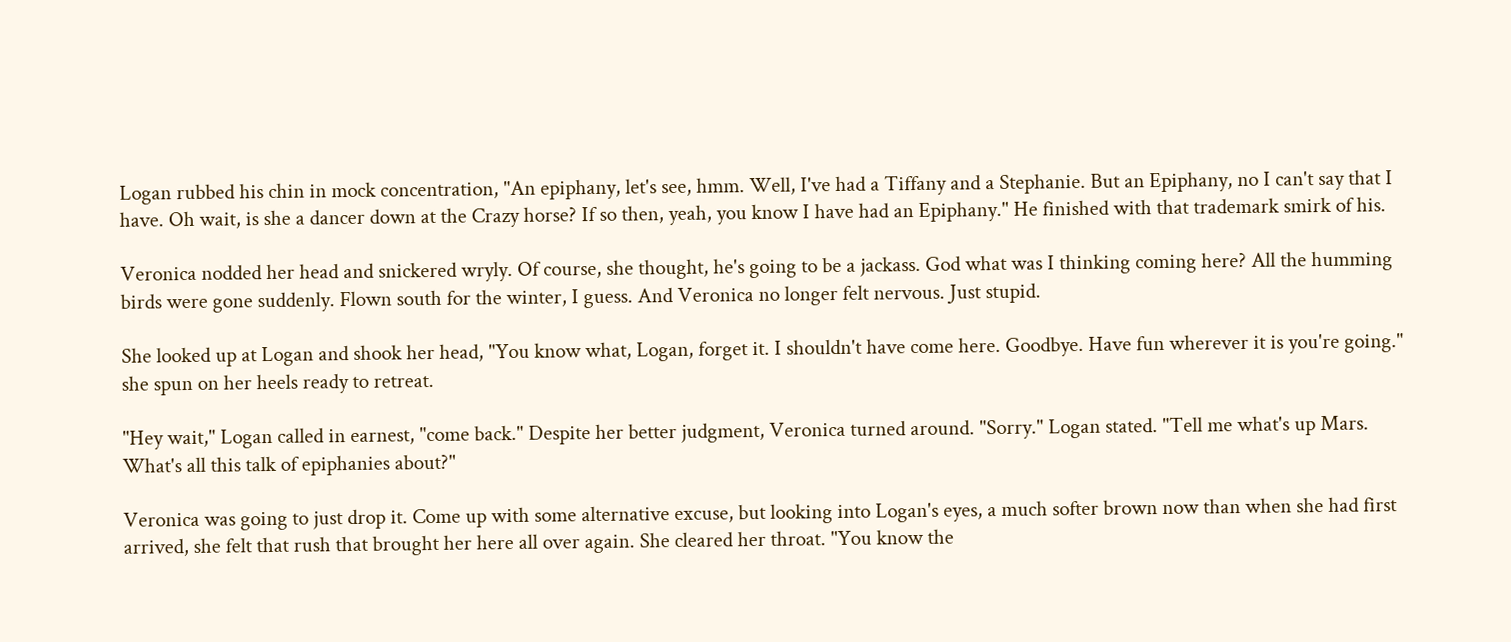Logan rubbed his chin in mock concentration, "An epiphany, let's see, hmm. Well, I've had a Tiffany and a Stephanie. But an Epiphany, no I can't say that I have. Oh wait, is she a dancer down at the Crazy horse? If so then, yeah, you know I have had an Epiphany." He finished with that trademark smirk of his.

Veronica nodded her head and snickered wryly. Of course, she thought, he's going to be a jackass. God what was I thinking coming here? All the humming birds were gone suddenly. Flown south for the winter, I guess. And Veronica no longer felt nervous. Just stupid.

She looked up at Logan and shook her head, "You know what, Logan, forget it. I shouldn't have come here. Goodbye. Have fun wherever it is you're going." she spun on her heels ready to retreat.

"Hey wait," Logan called in earnest, "come back." Despite her better judgment, Veronica turned around. "Sorry." Logan stated. "Tell me what's up Mars. What's all this talk of epiphanies about?"

Veronica was going to just drop it. Come up with some alternative excuse, but looking into Logan's eyes, a much softer brown now than when she had first arrived, she felt that rush that brought her here all over again. She cleared her throat. "You know the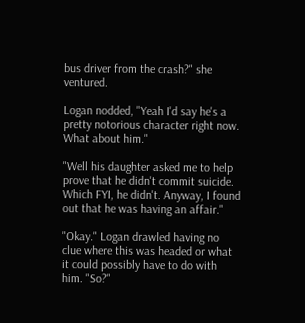bus driver from the crash?" she ventured.

Logan nodded, "Yeah I'd say he's a pretty notorious character right now. What about him."

"Well his daughter asked me to help prove that he didn't commit suicide. Which FYI, he didn't. Anyway, I found out that he was having an affair."

"Okay." Logan drawled having no clue where this was headed or what it could possibly have to do with him. "So?"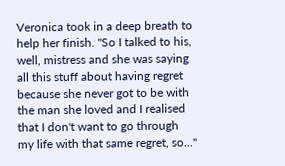Veronica took in a deep breath to help her finish. "So I talked to his, well, mistress and she was saying all this stuff about having regret because she never got to be with the man she loved and I realised that I don't want to go through my life with that same regret, so..."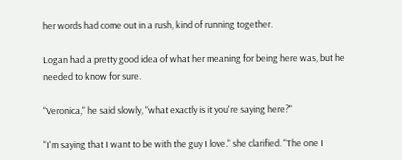her words had come out in a rush, kind of running together.

Logan had a pretty good idea of what her meaning for being here was, but he needed to know for sure.

"Veronica," he said slowly, "what exactly is it you're saying here?"

"I'm saying that I want to be with the guy I love." she clarified. "The one I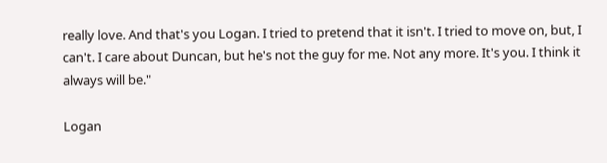really love. And that's you Logan. I tried to pretend that it isn't. I tried to move on, but, I can't. I care about Duncan, but he's not the guy for me. Not any more. It's you. I think it always will be."

Logan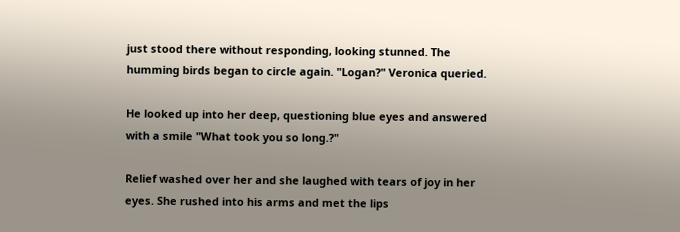just stood there without responding, looking stunned. The humming birds began to circle again. "Logan?" Veronica queried.

He looked up into her deep, questioning blue eyes and answered with a smile "What took you so long.?"

Relief washed over her and she laughed with tears of joy in her eyes. She rushed into his arms and met the lips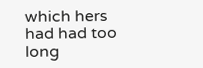which hers had had too long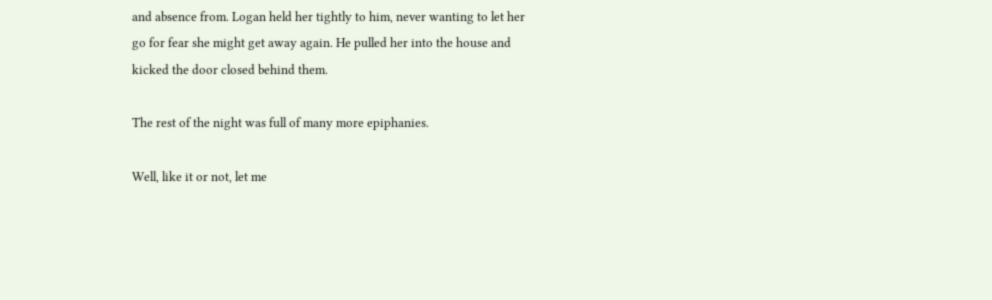and absence from. Logan held her tightly to him, never wanting to let her go for fear she might get away again. He pulled her into the house and kicked the door closed behind them.

The rest of the night was full of many more epiphanies.

Well, like it or not, let me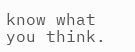know what you think.